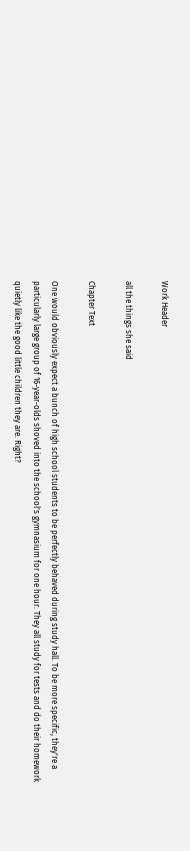Work Header

all the things she said

Chapter Text

One would obviously expect a bunch of high school students to be perfectly behaved during study hall. To be more specific, they're a particularly large group of 16-year-olds shoved into the school's gymnasium for one hour. They all study for tests and do their homework quietly like the good little children they are. Right?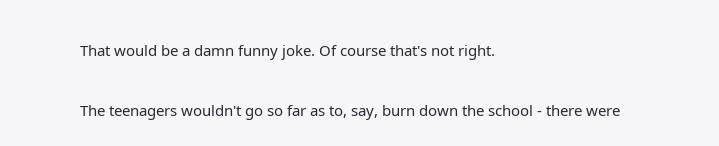That would be a damn funny joke. Of course that's not right.


The teenagers wouldn't go so far as to, say, burn down the school - there were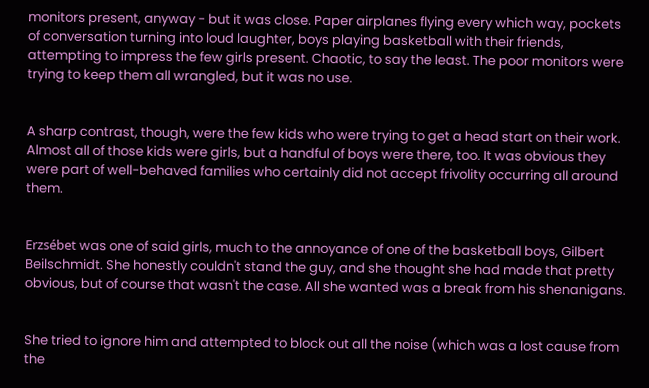monitors present, anyway - but it was close. Paper airplanes flying every which way, pockets of conversation turning into loud laughter, boys playing basketball with their friends, attempting to impress the few girls present. Chaotic, to say the least. The poor monitors were trying to keep them all wrangled, but it was no use.


A sharp contrast, though, were the few kids who were trying to get a head start on their work. Almost all of those kids were girls, but a handful of boys were there, too. It was obvious they were part of well-behaved families who certainly did not accept frivolity occurring all around them.


Erzsébet was one of said girls, much to the annoyance of one of the basketball boys, Gilbert Beilschmidt. She honestly couldn't stand the guy, and she thought she had made that pretty obvious, but of course that wasn't the case. All she wanted was a break from his shenanigans.


She tried to ignore him and attempted to block out all the noise (which was a lost cause from the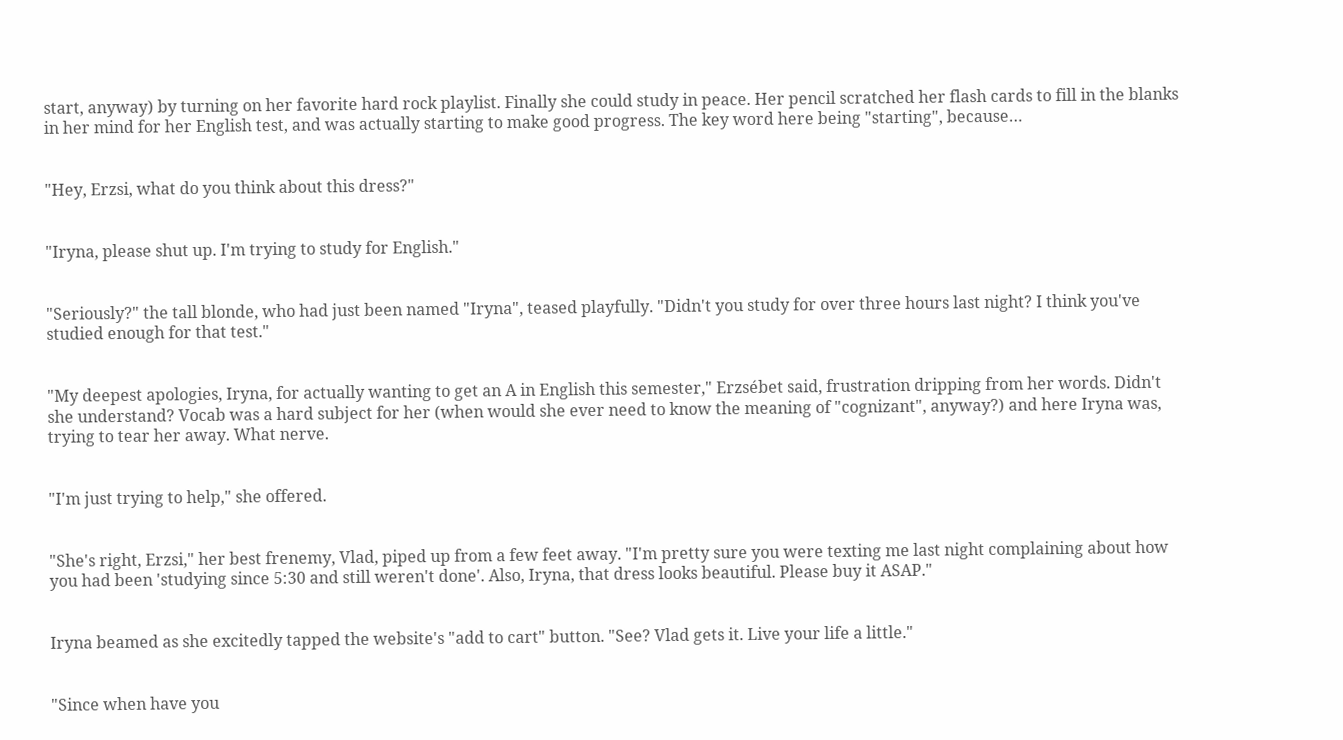start, anyway) by turning on her favorite hard rock playlist. Finally she could study in peace. Her pencil scratched her flash cards to fill in the blanks in her mind for her English test, and was actually starting to make good progress. The key word here being "starting", because…


"Hey, Erzsi, what do you think about this dress?"


"Iryna, please shut up. I'm trying to study for English."


"Seriously?" the tall blonde, who had just been named "Iryna", teased playfully. "Didn't you study for over three hours last night? I think you've studied enough for that test."


"My deepest apologies, Iryna, for actually wanting to get an A in English this semester," Erzsébet said, frustration dripping from her words. Didn't she understand? Vocab was a hard subject for her (when would she ever need to know the meaning of "cognizant", anyway?) and here Iryna was, trying to tear her away. What nerve.


"I'm just trying to help," she offered.


"She's right, Erzsi," her best frenemy, Vlad, piped up from a few feet away. "I'm pretty sure you were texting me last night complaining about how you had been 'studying since 5:30 and still weren't done'. Also, Iryna, that dress looks beautiful. Please buy it ASAP."


Iryna beamed as she excitedly tapped the website's "add to cart" button. "See? Vlad gets it. Live your life a little."


"Since when have you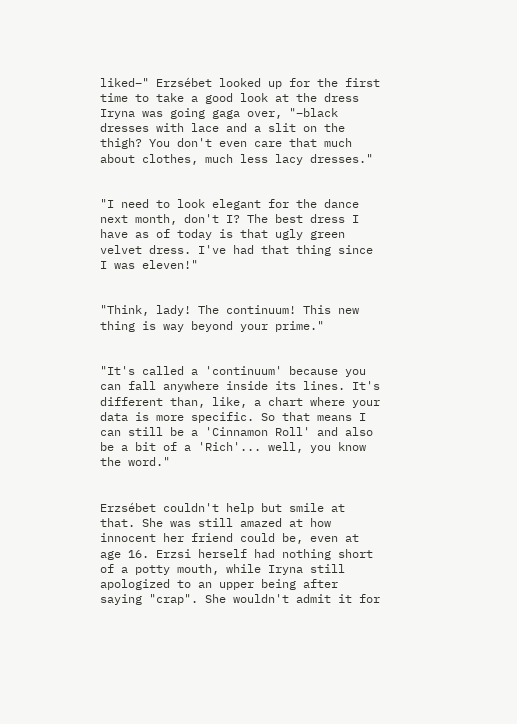liked–" Erzsébet looked up for the first time to take a good look at the dress Iryna was going gaga over, "–black dresses with lace and a slit on the thigh? You don't even care that much about clothes, much less lacy dresses."


"I need to look elegant for the dance next month, don't I? The best dress I have as of today is that ugly green velvet dress. I've had that thing since I was eleven!"


"Think, lady! The continuum! This new thing is way beyond your prime."


"It's called a 'continuum' because you can fall anywhere inside its lines. It's different than, like, a chart where your data is more specific. So that means I can still be a 'Cinnamon Roll' and also be a bit of a 'Rich'... well, you know the word."


Erzsébet couldn't help but smile at that. She was still amazed at how innocent her friend could be, even at age 16. Erzsi herself had nothing short of a potty mouth, while Iryna still apologized to an upper being after saying "crap". She wouldn't admit it for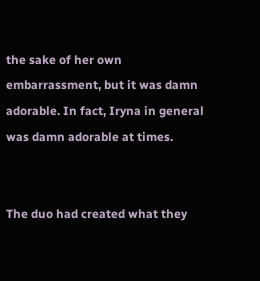the sake of her own embarrassment, but it was damn adorable. In fact, Iryna in general was damn adorable at times.


The duo had created what they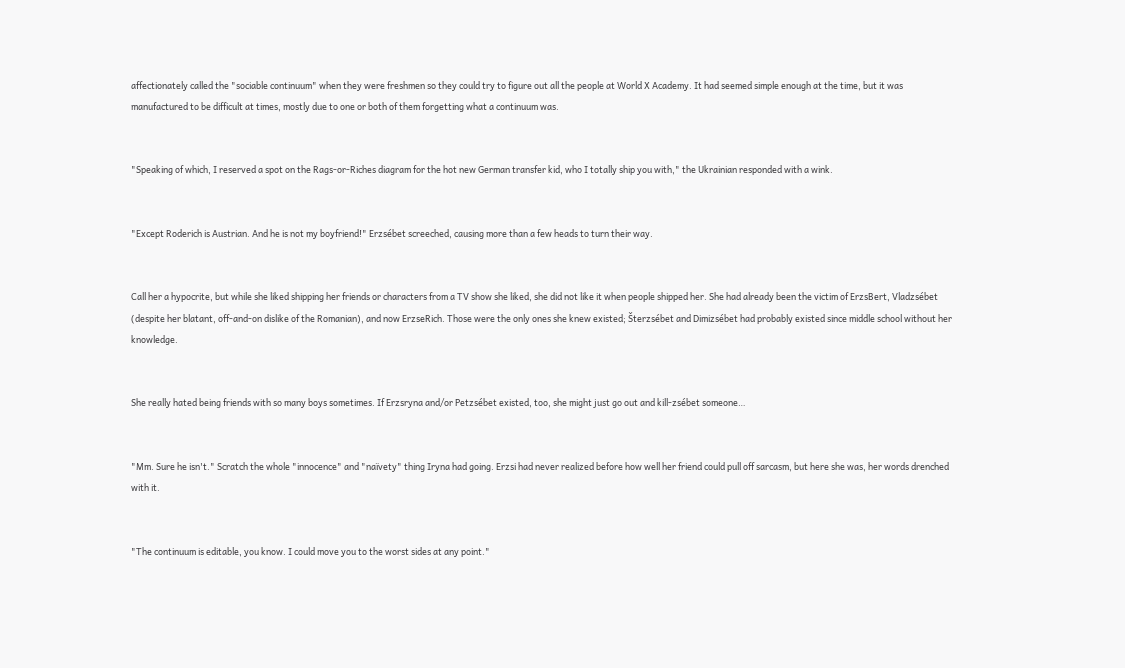affectionately called the "sociable continuum" when they were freshmen so they could try to figure out all the people at World X Academy. It had seemed simple enough at the time, but it was manufactured to be difficult at times, mostly due to one or both of them forgetting what a continuum was.


"Speaking of which, I reserved a spot on the Rags-or-Riches diagram for the hot new German transfer kid, who I totally ship you with," the Ukrainian responded with a wink.


"Except Roderich is Austrian. And he is not my boyfriend!" Erzsébet screeched, causing more than a few heads to turn their way.


Call her a hypocrite, but while she liked shipping her friends or characters from a TV show she liked, she did not like it when people shipped her. She had already been the victim of ErzsBert, Vladzsébet (despite her blatant, off-and-on dislike of the Romanian), and now ErzseRich. Those were the only ones she knew existed; Šterzsébet and Dimizsébet had probably existed since middle school without her knowledge.


She really hated being friends with so many boys sometimes. If Erzsryna and/or Petzsébet existed, too, she might just go out and kill-zsébet someone…


"Mm. Sure he isn't." Scratch the whole "innocence" and "naïvety" thing Iryna had going. Erzsi had never realized before how well her friend could pull off sarcasm, but here she was, her words drenched with it.


"The continuum is editable, you know. I could move you to the worst sides at any point."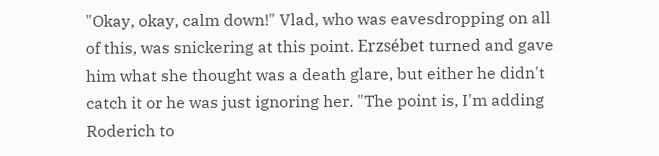"Okay, okay, calm down!" Vlad, who was eavesdropping on all of this, was snickering at this point. Erzsébet turned and gave him what she thought was a death glare, but either he didn't catch it or he was just ignoring her. "The point is, I'm adding Roderich to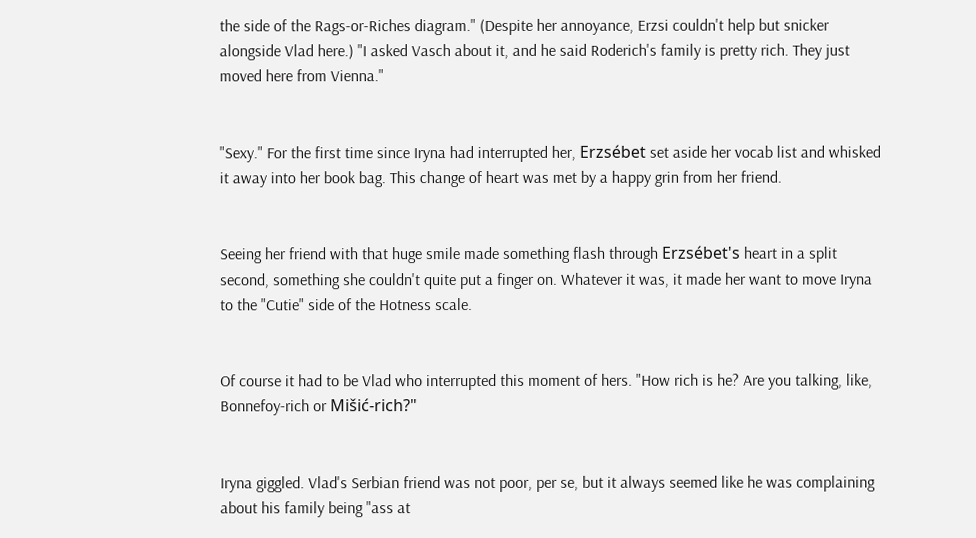the side of the Rags-or-Riches diagram." (Despite her annoyance, Erzsi couldn't help but snicker alongside Vlad here.) "I asked Vasch about it, and he said Roderich's family is pretty rich. They just moved here from Vienna."


"Sexy." For the first time since Iryna had interrupted her, Erzsébet set aside her vocab list and whisked it away into her book bag. This change of heart was met by a happy grin from her friend.


Seeing her friend with that huge smile made something flash through Erzsébet's heart in a split second, something she couldn't quite put a finger on. Whatever it was, it made her want to move Iryna to the "Cutie" side of the Hotness scale.


Of course it had to be Vlad who interrupted this moment of hers. "How rich is he? Are you talking, like, Bonnefoy-rich or Mišić-rich?"


Iryna giggled. Vlad's Serbian friend was not poor, per se, but it always seemed like he was complaining about his family being "ass at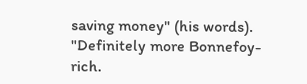saving money" (his words). "Definitely more Bonnefoy-rich.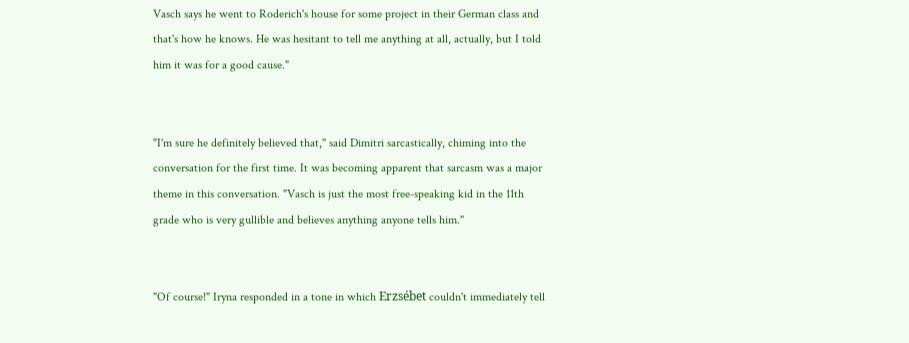Vasch says he went to Roderich's house for some project in their German class and that's how he knows. He was hesitant to tell me anything at all, actually, but I told him it was for a good cause."


"I'm sure he definitely believed that," said Dimitri sarcastically, chiming into the conversation for the first time. It was becoming apparent that sarcasm was a major theme in this conversation. "Vasch is just the most free-speaking kid in the 11th grade who is very gullible and believes anything anyone tells him."


"Of course!" Iryna responded in a tone in which Erzsébet couldn't immediately tell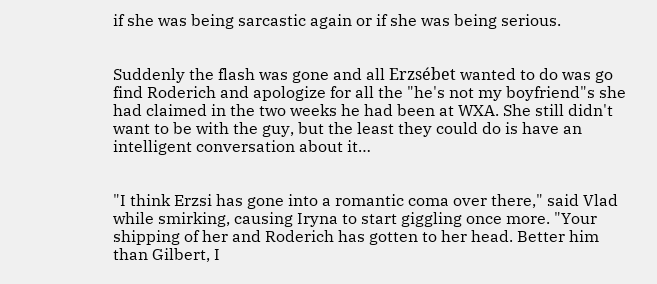if she was being sarcastic again or if she was being serious.


Suddenly the flash was gone and all Erzsébet wanted to do was go find Roderich and apologize for all the "he's not my boyfriend"s she had claimed in the two weeks he had been at WXA. She still didn't want to be with the guy, but the least they could do is have an intelligent conversation about it…


"I think Erzsi has gone into a romantic coma over there," said Vlad while smirking, causing Iryna to start giggling once more. "Your shipping of her and Roderich has gotten to her head. Better him than Gilbert, I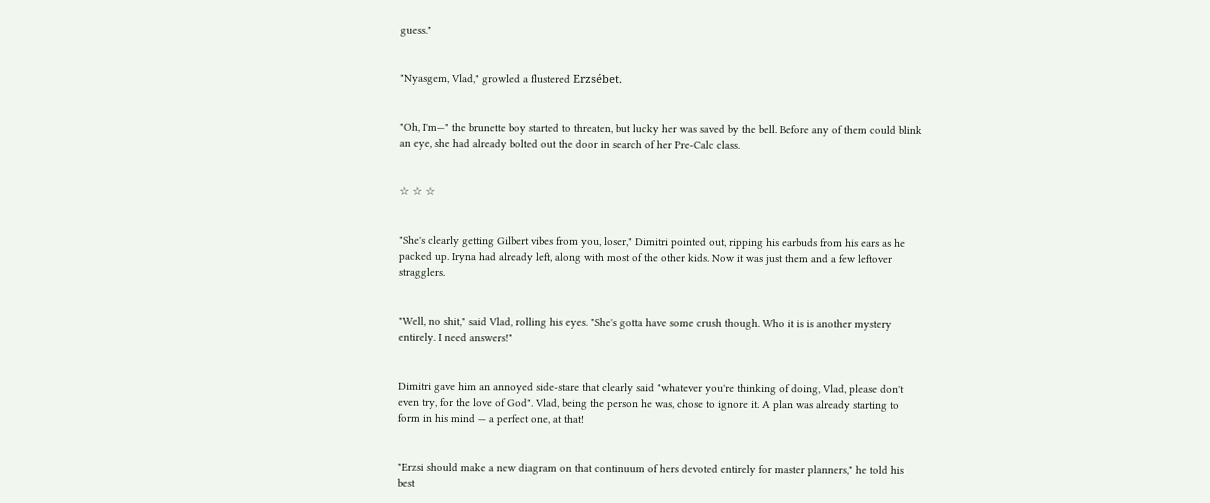guess."


"Nyasgem, Vlad," growled a flustered Erzsébet.


"Oh, I'm—" the brunette boy started to threaten, but lucky her was saved by the bell. Before any of them could blink an eye, she had already bolted out the door in search of her Pre-Calc class.


☆ ☆ ☆


"She's clearly getting Gilbert vibes from you, loser," Dimitri pointed out, ripping his earbuds from his ears as he packed up. Iryna had already left, along with most of the other kids. Now it was just them and a few leftover stragglers.


"Well, no shit," said Vlad, rolling his eyes. "She's gotta have some crush though. Who it is is another mystery entirely. I need answers!"


Dimitri gave him an annoyed side-stare that clearly said "whatever you're thinking of doing, Vlad, please don't even try, for the love of God". Vlad, being the person he was, chose to ignore it. A plan was already starting to form in his mind — a perfect one, at that!


"Erzsi should make a new diagram on that continuum of hers devoted entirely for master planners," he told his best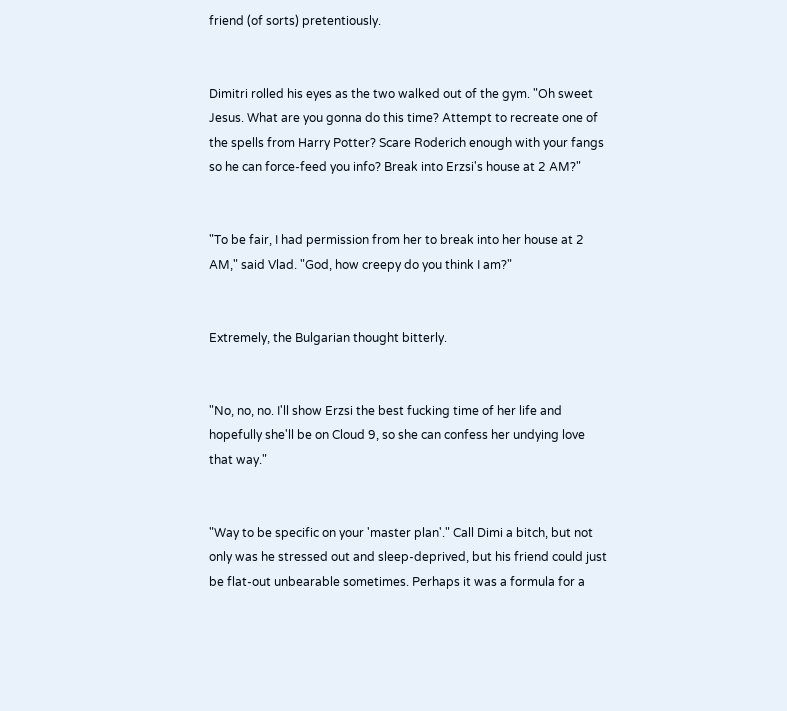friend (of sorts) pretentiously.


Dimitri rolled his eyes as the two walked out of the gym. "Oh sweet Jesus. What are you gonna do this time? Attempt to recreate one of the spells from Harry Potter? Scare Roderich enough with your fangs so he can force-feed you info? Break into Erzsi's house at 2 AM?"


"To be fair, I had permission from her to break into her house at 2 AM," said Vlad. "God, how creepy do you think I am?"


Extremely, the Bulgarian thought bitterly.


"No, no, no. I'll show Erzsi the best fucking time of her life and hopefully she'll be on Cloud 9, so she can confess her undying love that way."


"Way to be specific on your 'master plan'." Call Dimi a bitch, but not only was he stressed out and sleep-deprived, but his friend could just be flat-out unbearable sometimes. Perhaps it was a formula for a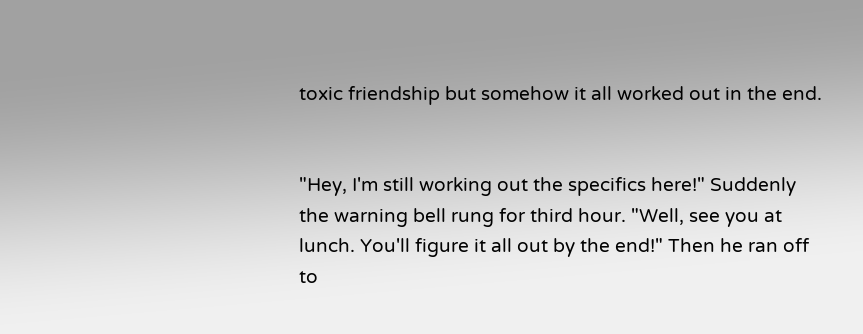toxic friendship but somehow it all worked out in the end.


"Hey, I'm still working out the specifics here!" Suddenly the warning bell rung for third hour. "Well, see you at lunch. You'll figure it all out by the end!" Then he ran off to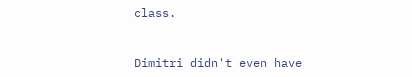class.


Dimitri didn't even have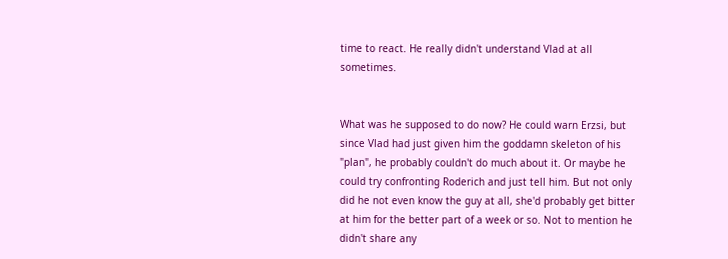time to react. He really didn't understand Vlad at all sometimes.


What was he supposed to do now? He could warn Erzsi, but since Vlad had just given him the goddamn skeleton of his "plan", he probably couldn't do much about it. Or maybe he could try confronting Roderich and just tell him. But not only did he not even know the guy at all, she'd probably get bitter at him for the better part of a week or so. Not to mention he didn't share any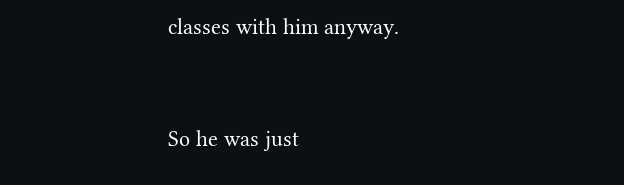classes with him anyway.


So he was just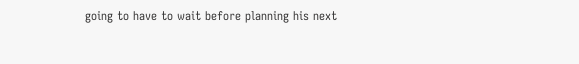going to have to wait before planning his next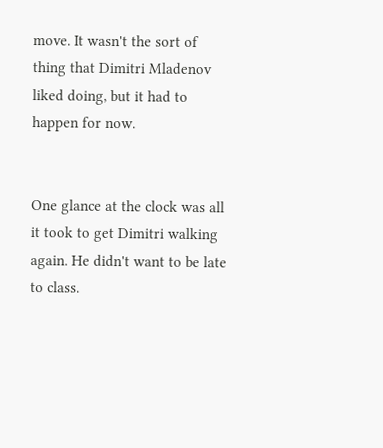move. It wasn't the sort of thing that Dimitri Mladenov liked doing, but it had to happen for now.


One glance at the clock was all it took to get Dimitri walking again. He didn't want to be late to class.